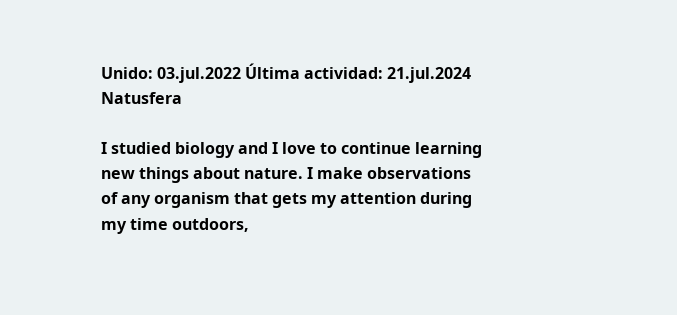Unido: 03.jul.2022 Última actividad: 21.jul.2024 Natusfera

I studied biology and I love to continue learning new things about nature. I make observations of any organism that gets my attention during my time outdoors,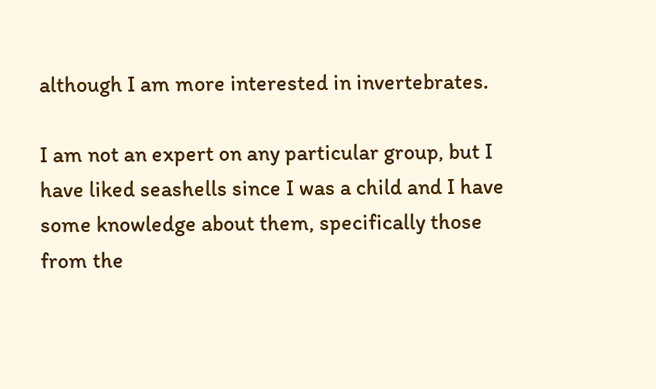although I am more interested in invertebrates.

I am not an expert on any particular group, but I have liked seashells since I was a child and I have some knowledge about them, specifically those from the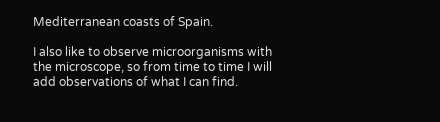Mediterranean coasts of Spain.

I also like to observe microorganisms with the microscope, so from time to time I will add observations of what I can find.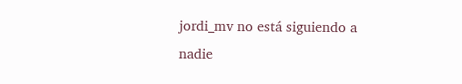jordi_mv no está siguiendo a nadie